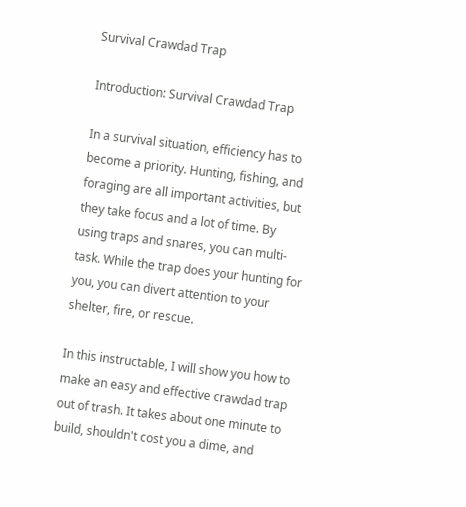Survival Crawdad Trap

Introduction: Survival Crawdad Trap

In a survival situation, efficiency has to become a priority. Hunting, fishing, and foraging are all important activities, but they take focus and a lot of time. By using traps and snares, you can multi-task. While the trap does your hunting for you, you can divert attention to your shelter, fire, or rescue.

In this instructable, I will show you how to make an easy and effective crawdad trap out of trash. It takes about one minute to build, shouldn't cost you a dime, and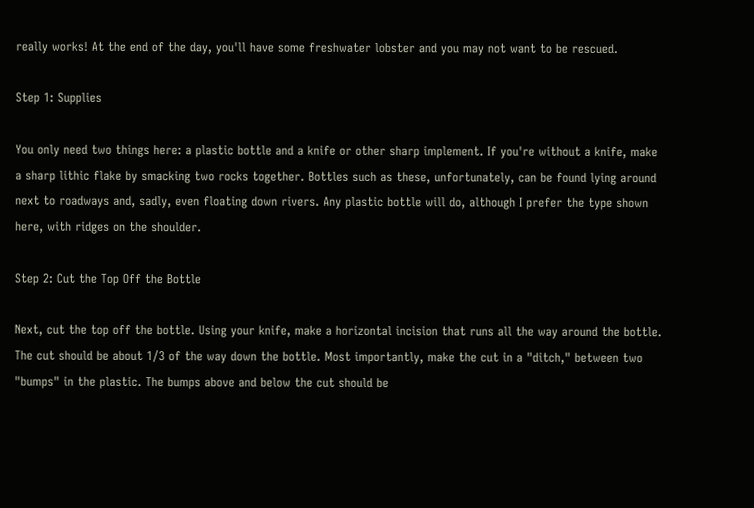really works! At the end of the day, you'll have some freshwater lobster and you may not want to be rescued.

Step 1: Supplies

You only need two things here: a plastic bottle and a knife or other sharp implement. If you're without a knife, make a sharp lithic flake by smacking two rocks together. Bottles such as these, unfortunately, can be found lying around next to roadways and, sadly, even floating down rivers. Any plastic bottle will do, although I prefer the type shown here, with ridges on the shoulder.

Step 2: Cut the Top Off the Bottle

Next, cut the top off the bottle. Using your knife, make a horizontal incision that runs all the way around the bottle. The cut should be about 1/3 of the way down the bottle. Most importantly, make the cut in a "ditch," between two "bumps" in the plastic. The bumps above and below the cut should be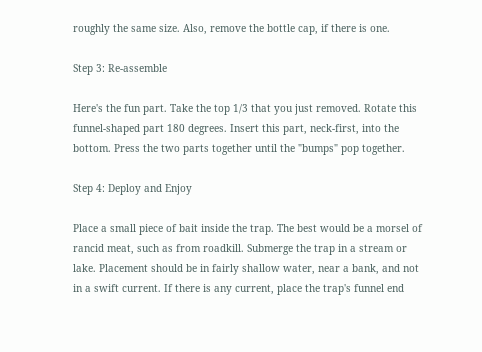roughly the same size. Also, remove the bottle cap, if there is one.

Step 3: Re-assemble

Here's the fun part. Take the top 1/3 that you just removed. Rotate this funnel-shaped part 180 degrees. Insert this part, neck-first, into the bottom. Press the two parts together until the "bumps" pop together.

Step 4: Deploy and Enjoy

Place a small piece of bait inside the trap. The best would be a morsel of rancid meat, such as from roadkill. Submerge the trap in a stream or lake. Placement should be in fairly shallow water, near a bank, and not in a swift current. If there is any current, place the trap's funnel end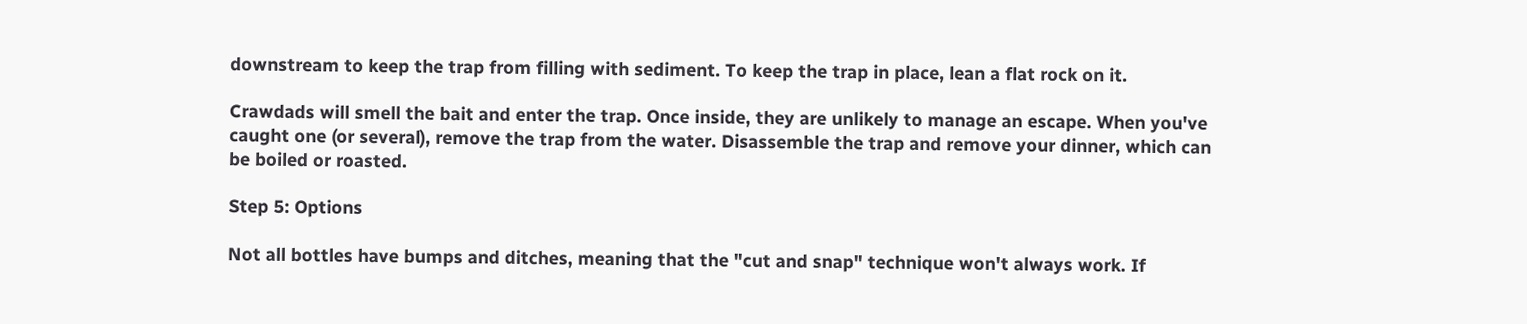downstream to keep the trap from filling with sediment. To keep the trap in place, lean a flat rock on it.

Crawdads will smell the bait and enter the trap. Once inside, they are unlikely to manage an escape. When you've caught one (or several), remove the trap from the water. Disassemble the trap and remove your dinner, which can be boiled or roasted.

Step 5: Options

Not all bottles have bumps and ditches, meaning that the "cut and snap" technique won't always work. If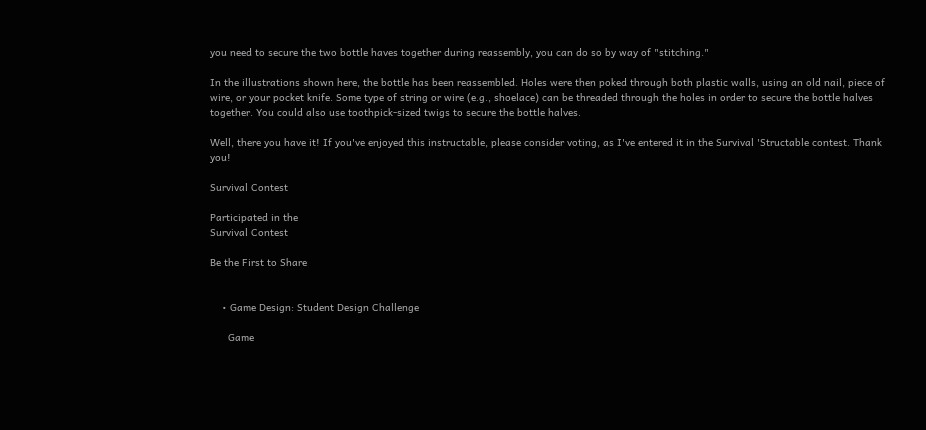you need to secure the two bottle haves together during reassembly, you can do so by way of "stitching."

In the illustrations shown here, the bottle has been reassembled. Holes were then poked through both plastic walls, using an old nail, piece of wire, or your pocket knife. Some type of string or wire (e.g., shoelace) can be threaded through the holes in order to secure the bottle halves together. You could also use toothpick-sized twigs to secure the bottle halves.

Well, there you have it! If you've enjoyed this instructable, please consider voting, as I've entered it in the Survival 'Structable contest. Thank you!

Survival Contest

Participated in the
Survival Contest

Be the First to Share


    • Game Design: Student Design Challenge

      Game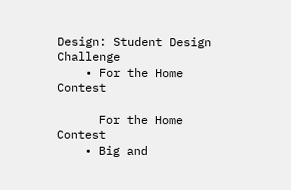Design: Student Design Challenge
    • For the Home Contest

      For the Home Contest
    • Big and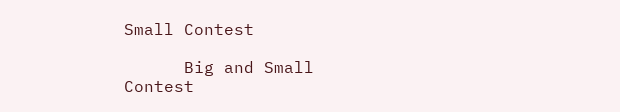Small Contest

      Big and Small Contest